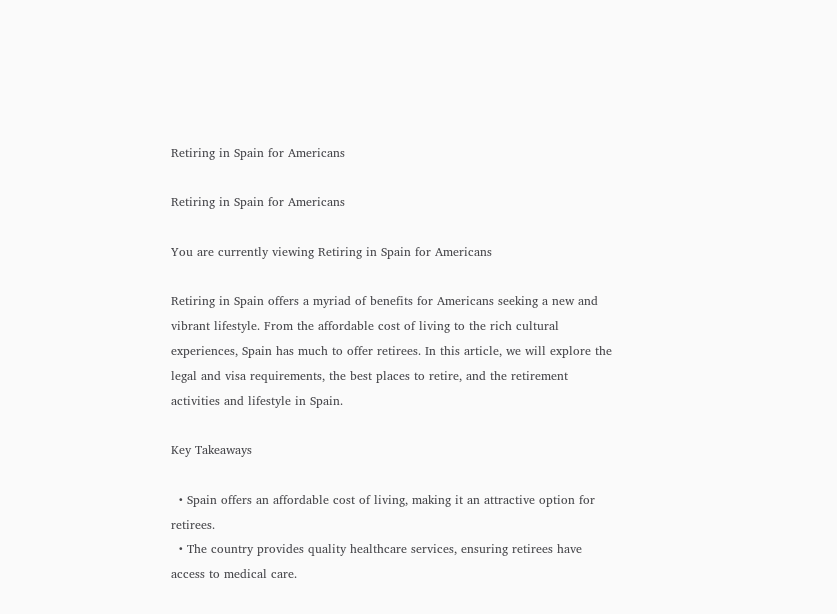Retiring in Spain for Americans

Retiring in Spain for Americans

You are currently viewing Retiring in Spain for Americans

Retiring in Spain offers a myriad of benefits for Americans seeking a new and vibrant lifestyle. From the affordable cost of living to the rich cultural experiences, Spain has much to offer retirees. In this article, we will explore the legal and visa requirements, the best places to retire, and the retirement activities and lifestyle in Spain.

Key Takeaways

  • Spain offers an affordable cost of living, making it an attractive option for retirees.
  • The country provides quality healthcare services, ensuring retirees have access to medical care.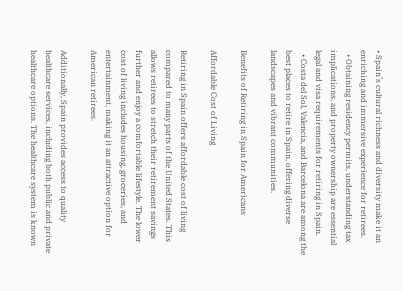• Spain’s cultural richness and diversity make it an enriching and immersive experience for retirees.
  • Obtaining residency permits, understanding tax implications, and property ownership are essential legal and visa requirements for retiring in Spain.
  • Costa del Sol, Valencia, and Barcelona are among the best places to retire in Spain, offering diverse landscapes and vibrant communities.

Benefits of Retiring in Spain for Americans

Affordable Cost of Living

Retiring in Spain offers affordable cost of living compared to many parts of the United States. This allows retirees to stretch their retirement savings further and enjoy a comfortable lifestyle. The lower cost of living includes housing, groceries, and entertainment, making it an attractive option for American retirees.

Additionally, Spain provides access to quality healthcare services, including both public and private healthcare options. The healthcare system is known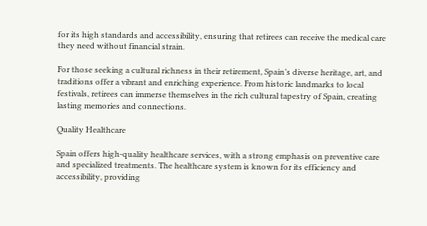for its high standards and accessibility, ensuring that retirees can receive the medical care they need without financial strain.

For those seeking a cultural richness in their retirement, Spain’s diverse heritage, art, and traditions offer a vibrant and enriching experience. From historic landmarks to local festivals, retirees can immerse themselves in the rich cultural tapestry of Spain, creating lasting memories and connections.

Quality Healthcare

Spain offers high-quality healthcare services, with a strong emphasis on preventive care and specialized treatments. The healthcare system is known for its efficiency and accessibility, providing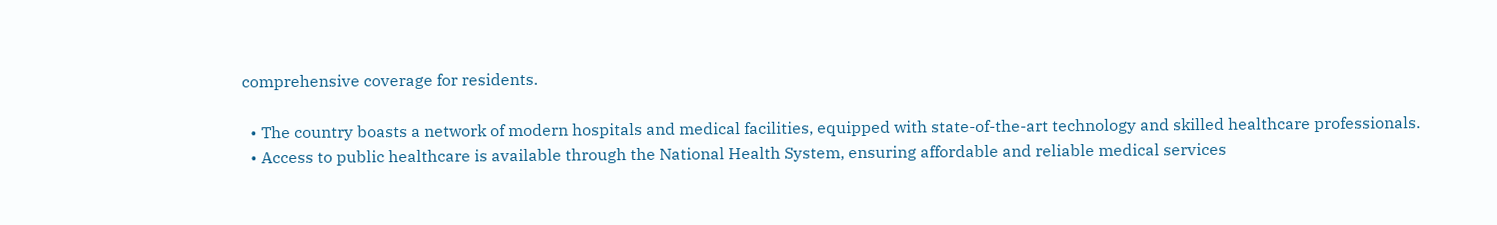comprehensive coverage for residents.

  • The country boasts a network of modern hospitals and medical facilities, equipped with state-of-the-art technology and skilled healthcare professionals.
  • Access to public healthcare is available through the National Health System, ensuring affordable and reliable medical services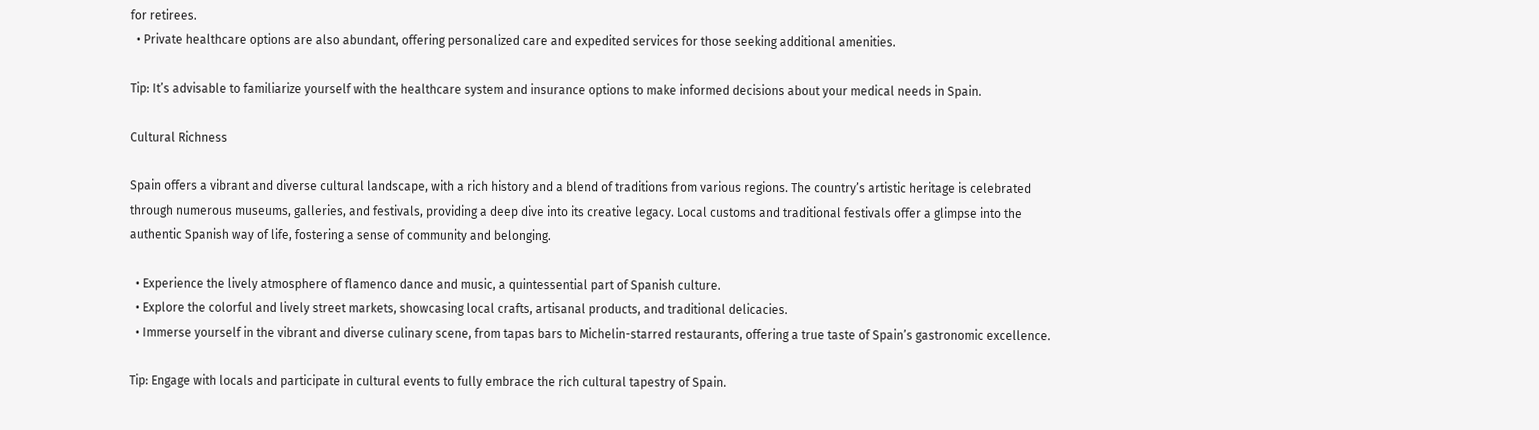for retirees.
  • Private healthcare options are also abundant, offering personalized care and expedited services for those seeking additional amenities.

Tip: It’s advisable to familiarize yourself with the healthcare system and insurance options to make informed decisions about your medical needs in Spain.

Cultural Richness

Spain offers a vibrant and diverse cultural landscape, with a rich history and a blend of traditions from various regions. The country’s artistic heritage is celebrated through numerous museums, galleries, and festivals, providing a deep dive into its creative legacy. Local customs and traditional festivals offer a glimpse into the authentic Spanish way of life, fostering a sense of community and belonging.

  • Experience the lively atmosphere of flamenco dance and music, a quintessential part of Spanish culture.
  • Explore the colorful and lively street markets, showcasing local crafts, artisanal products, and traditional delicacies.
  • Immerse yourself in the vibrant and diverse culinary scene, from tapas bars to Michelin-starred restaurants, offering a true taste of Spain’s gastronomic excellence.

Tip: Engage with locals and participate in cultural events to fully embrace the rich cultural tapestry of Spain.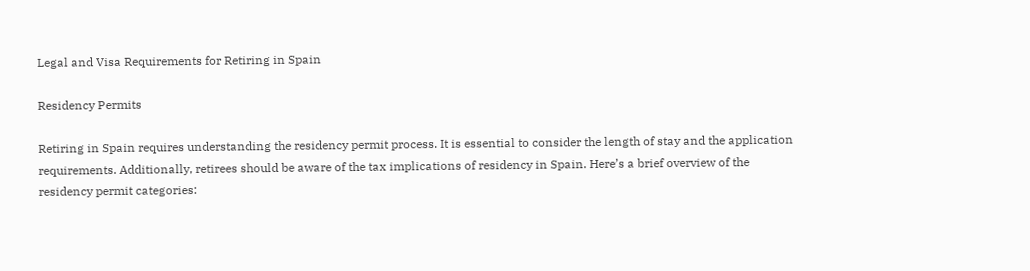Legal and Visa Requirements for Retiring in Spain

Residency Permits

Retiring in Spain requires understanding the residency permit process. It is essential to consider the length of stay and the application requirements. Additionally, retirees should be aware of the tax implications of residency in Spain. Here’s a brief overview of the residency permit categories: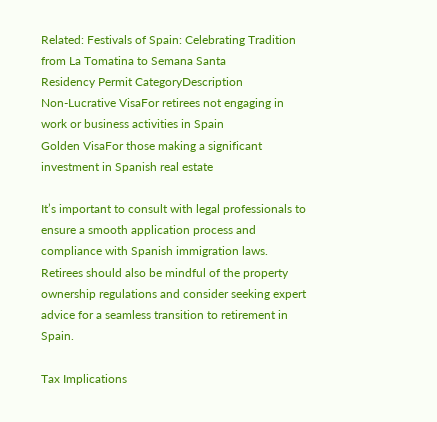Related: Festivals of Spain: Celebrating Tradition from La Tomatina to Semana Santa
Residency Permit CategoryDescription
Non-Lucrative VisaFor retirees not engaging in work or business activities in Spain
Golden VisaFor those making a significant investment in Spanish real estate

It’s important to consult with legal professionals to ensure a smooth application process and compliance with Spanish immigration laws. Retirees should also be mindful of the property ownership regulations and consider seeking expert advice for a seamless transition to retirement in Spain.

Tax Implications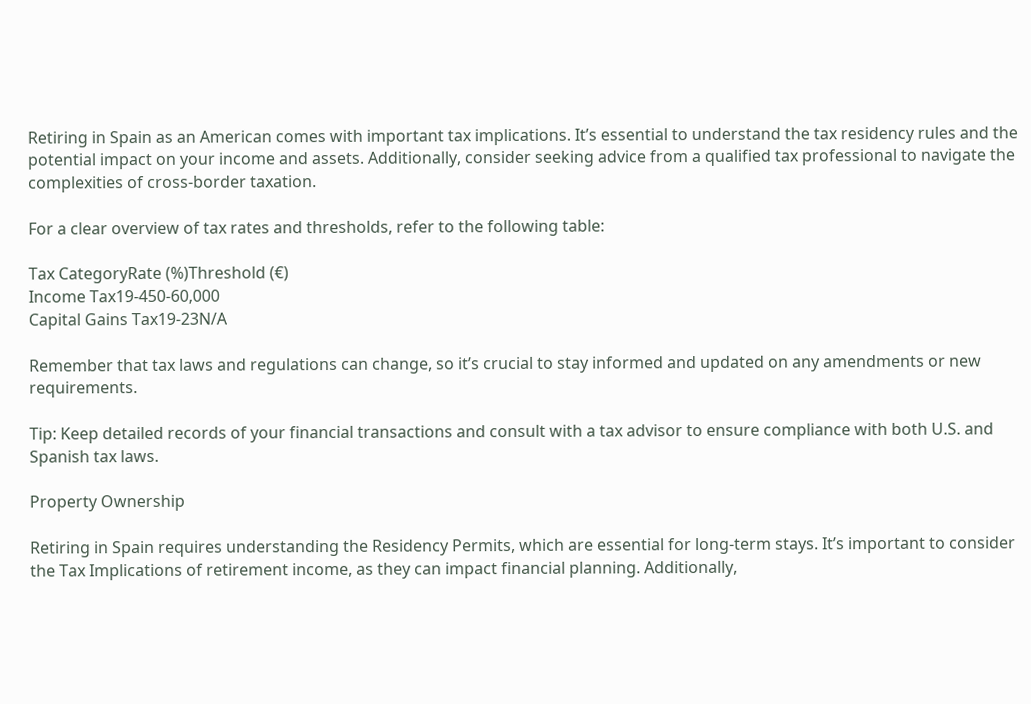Retiring in Spain as an American comes with important tax implications. It’s essential to understand the tax residency rules and the potential impact on your income and assets. Additionally, consider seeking advice from a qualified tax professional to navigate the complexities of cross-border taxation.

For a clear overview of tax rates and thresholds, refer to the following table:

Tax CategoryRate (%)Threshold (€)
Income Tax19-450-60,000
Capital Gains Tax19-23N/A

Remember that tax laws and regulations can change, so it’s crucial to stay informed and updated on any amendments or new requirements.

Tip: Keep detailed records of your financial transactions and consult with a tax advisor to ensure compliance with both U.S. and Spanish tax laws.

Property Ownership

Retiring in Spain requires understanding the Residency Permits, which are essential for long-term stays. It’s important to consider the Tax Implications of retirement income, as they can impact financial planning. Additionally,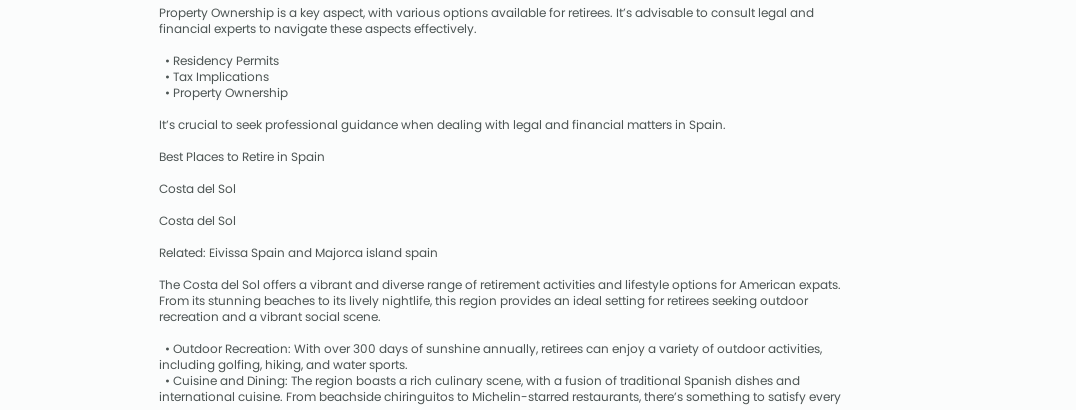Property Ownership is a key aspect, with various options available for retirees. It’s advisable to consult legal and financial experts to navigate these aspects effectively.

  • Residency Permits
  • Tax Implications
  • Property Ownership

It’s crucial to seek professional guidance when dealing with legal and financial matters in Spain.

Best Places to Retire in Spain

Costa del Sol

Costa del Sol

Related: Eivissa Spain and Majorca island spain

The Costa del Sol offers a vibrant and diverse range of retirement activities and lifestyle options for American expats. From its stunning beaches to its lively nightlife, this region provides an ideal setting for retirees seeking outdoor recreation and a vibrant social scene.

  • Outdoor Recreation: With over 300 days of sunshine annually, retirees can enjoy a variety of outdoor activities, including golfing, hiking, and water sports.
  • Cuisine and Dining: The region boasts a rich culinary scene, with a fusion of traditional Spanish dishes and international cuisine. From beachside chiringuitos to Michelin-starred restaurants, there’s something to satisfy every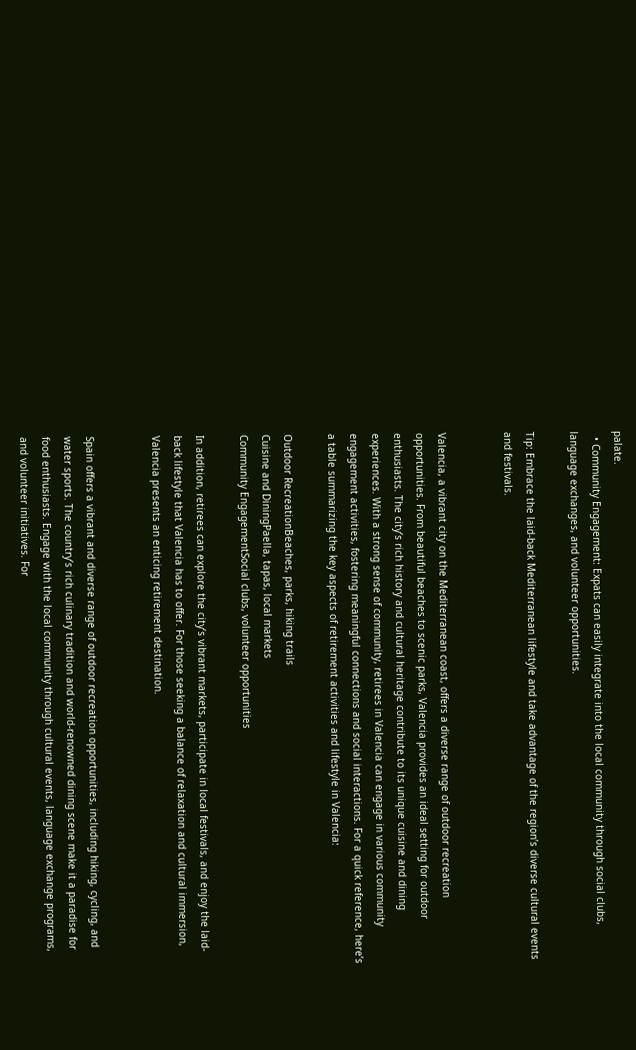palate.
  • Community Engagement: Expats can easily integrate into the local community through social clubs, language exchanges, and volunteer opportunities.

Tip: Embrace the laid-back Mediterranean lifestyle and take advantage of the region’s diverse cultural events and festivals.


Valencia, a vibrant city on the Mediterranean coast, offers a diverse range of outdoor recreation opportunities. From beautiful beaches to scenic parks, Valencia provides an ideal setting for outdoor enthusiasts. The city’s rich history and cultural heritage contribute to its unique cuisine and dining experiences. With a strong sense of community, retirees in Valencia can engage in various community engagement activities, fostering meaningful connections and social interactions. For a quick reference, here’s a table summarizing the key aspects of retirement activities and lifestyle in Valencia:

Outdoor RecreationBeaches, parks, hiking trails
Cuisine and DiningPaella, tapas, local markets
Community EngagementSocial clubs, volunteer opportunities

In addition, retirees can explore the city’s vibrant markets, participate in local festivals, and enjoy the laid-back lifestyle that Valencia has to offer. For those seeking a balance of relaxation and cultural immersion, Valencia presents an enticing retirement destination.


Spain offers a vibrant and diverse range of outdoor recreation opportunities, including hiking, cycling, and water sports. The country’s rich culinary tradition and world-renowned dining scene make it a paradise for food enthusiasts. Engage with the local community through cultural events, language exchange programs, and volunteer initiatives. For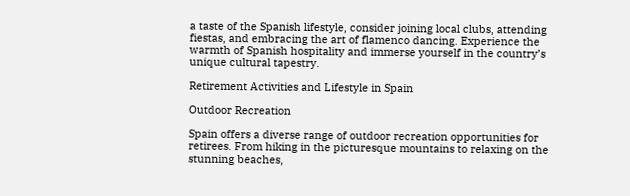a taste of the Spanish lifestyle, consider joining local clubs, attending fiestas, and embracing the art of flamenco dancing. Experience the warmth of Spanish hospitality and immerse yourself in the country’s unique cultural tapestry.

Retirement Activities and Lifestyle in Spain

Outdoor Recreation

Spain offers a diverse range of outdoor recreation opportunities for retirees. From hiking in the picturesque mountains to relaxing on the stunning beaches,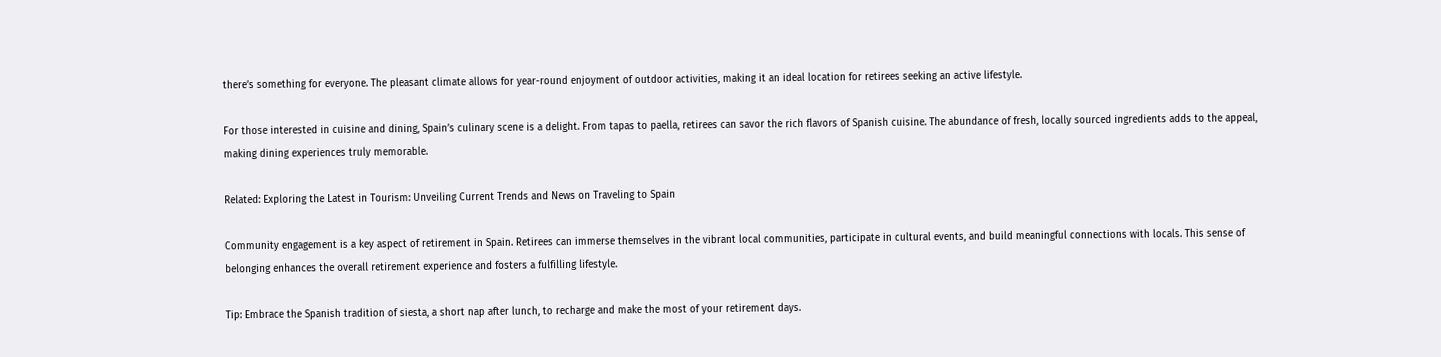there’s something for everyone. The pleasant climate allows for year-round enjoyment of outdoor activities, making it an ideal location for retirees seeking an active lifestyle.

For those interested in cuisine and dining, Spain’s culinary scene is a delight. From tapas to paella, retirees can savor the rich flavors of Spanish cuisine. The abundance of fresh, locally sourced ingredients adds to the appeal, making dining experiences truly memorable.

Related: Exploring the Latest in Tourism: Unveiling Current Trends and News on Traveling to Spain

Community engagement is a key aspect of retirement in Spain. Retirees can immerse themselves in the vibrant local communities, participate in cultural events, and build meaningful connections with locals. This sense of belonging enhances the overall retirement experience and fosters a fulfilling lifestyle.

Tip: Embrace the Spanish tradition of siesta, a short nap after lunch, to recharge and make the most of your retirement days.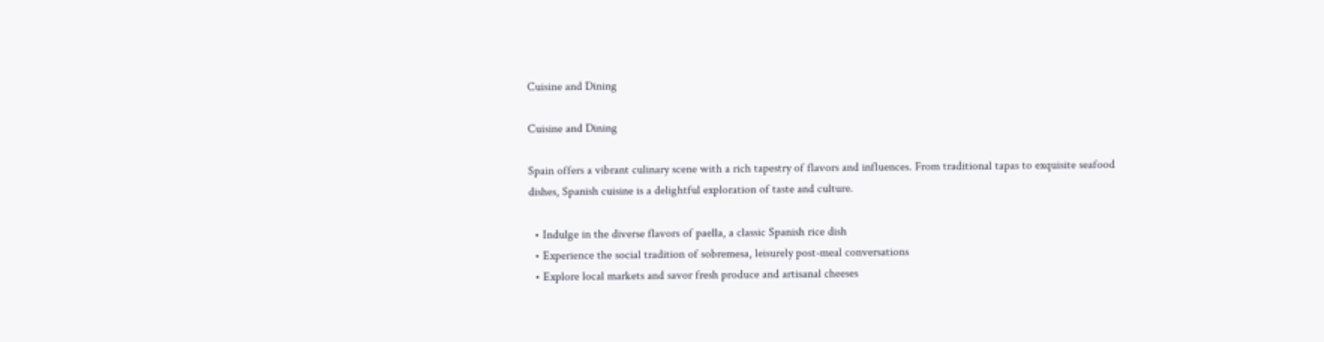Cuisine and Dining

Cuisine and Dining

Spain offers a vibrant culinary scene with a rich tapestry of flavors and influences. From traditional tapas to exquisite seafood dishes, Spanish cuisine is a delightful exploration of taste and culture.

  • Indulge in the diverse flavors of paella, a classic Spanish rice dish
  • Experience the social tradition of sobremesa, leisurely post-meal conversations
  • Explore local markets and savor fresh produce and artisanal cheeses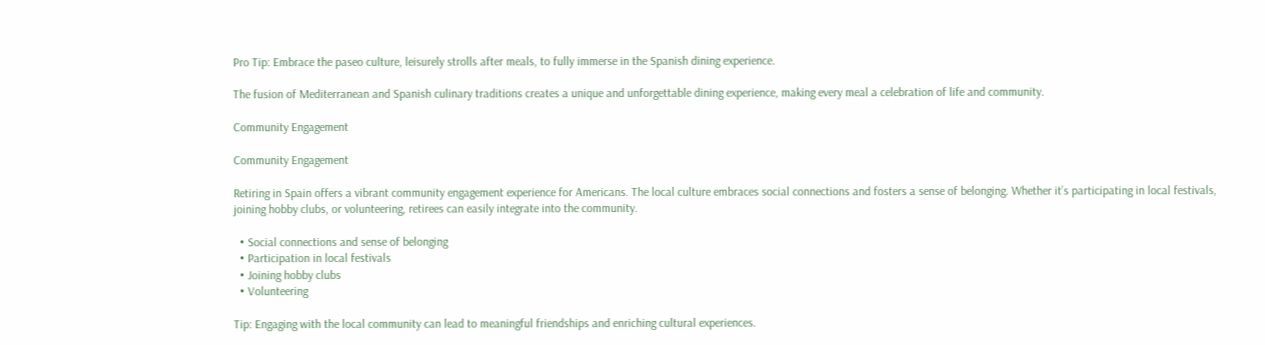Pro Tip: Embrace the paseo culture, leisurely strolls after meals, to fully immerse in the Spanish dining experience.

The fusion of Mediterranean and Spanish culinary traditions creates a unique and unforgettable dining experience, making every meal a celebration of life and community.

Community Engagement

Community Engagement

Retiring in Spain offers a vibrant community engagement experience for Americans. The local culture embraces social connections and fosters a sense of belonging. Whether it’s participating in local festivals, joining hobby clubs, or volunteering, retirees can easily integrate into the community.

  • Social connections and sense of belonging
  • Participation in local festivals
  • Joining hobby clubs
  • Volunteering

Tip: Engaging with the local community can lead to meaningful friendships and enriching cultural experiences.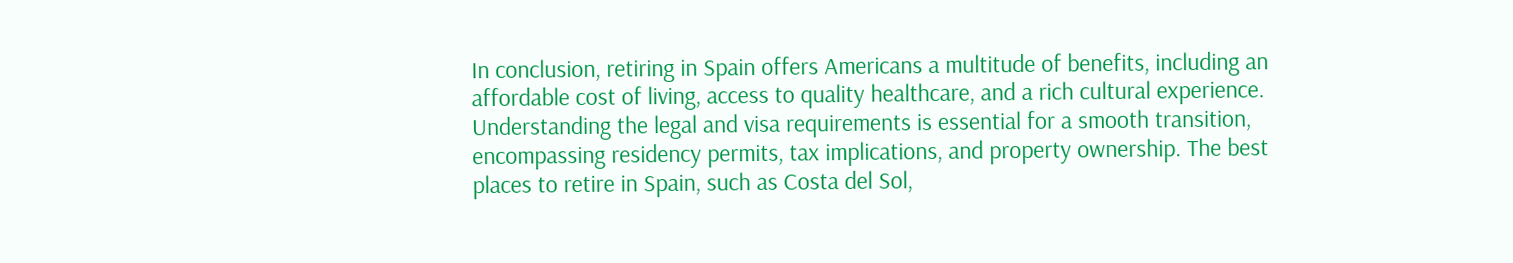In conclusion, retiring in Spain offers Americans a multitude of benefits, including an affordable cost of living, access to quality healthcare, and a rich cultural experience. Understanding the legal and visa requirements is essential for a smooth transition, encompassing residency permits, tax implications, and property ownership. The best places to retire in Spain, such as Costa del Sol,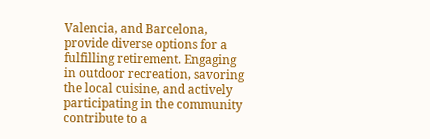Valencia, and Barcelona, provide diverse options for a fulfilling retirement. Engaging in outdoor recreation, savoring the local cuisine, and actively participating in the community contribute to a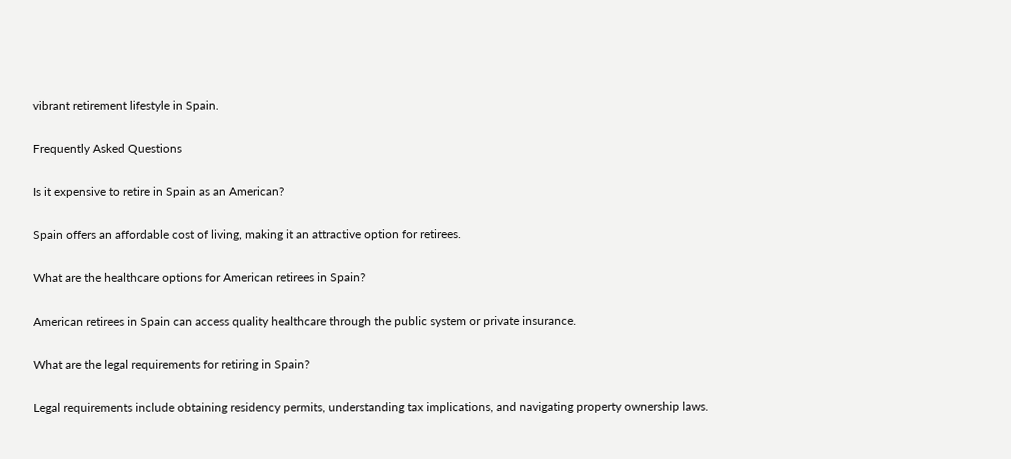vibrant retirement lifestyle in Spain.

Frequently Asked Questions

Is it expensive to retire in Spain as an American?

Spain offers an affordable cost of living, making it an attractive option for retirees.

What are the healthcare options for American retirees in Spain?

American retirees in Spain can access quality healthcare through the public system or private insurance.

What are the legal requirements for retiring in Spain?

Legal requirements include obtaining residency permits, understanding tax implications, and navigating property ownership laws.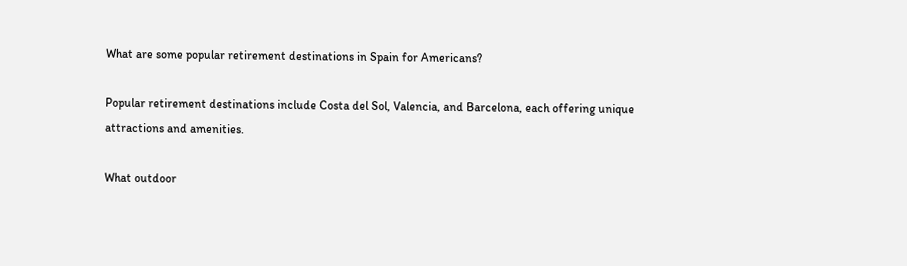What are some popular retirement destinations in Spain for Americans?

Popular retirement destinations include Costa del Sol, Valencia, and Barcelona, each offering unique attractions and amenities.

What outdoor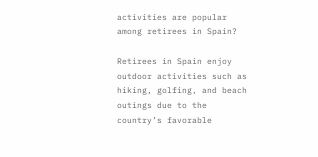activities are popular among retirees in Spain?

Retirees in Spain enjoy outdoor activities such as hiking, golfing, and beach outings due to the country’s favorable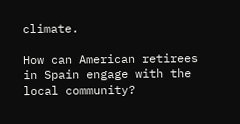climate.

How can American retirees in Spain engage with the local community?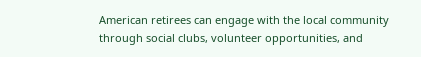American retirees can engage with the local community through social clubs, volunteer opportunities, and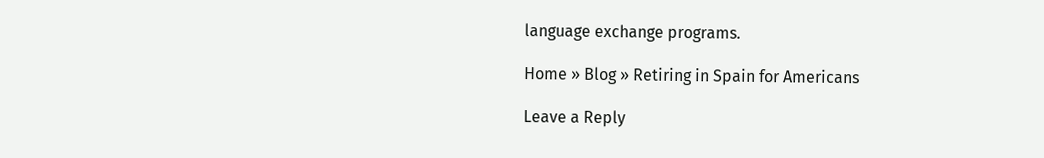language exchange programs.

Home » Blog » Retiring in Spain for Americans

Leave a Reply